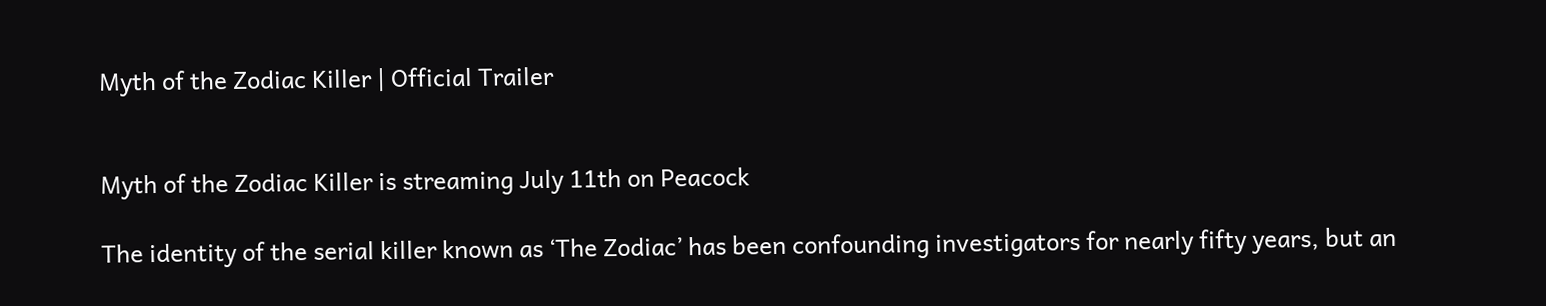Myth of the Zodiac Killer | Official Trailer


Myth of the Zodiac Killer is streaming July 11th on Peacock

The identity of the serial killer known as ‘The Zodiac’ has been confounding investigators for nearly fifty years, but an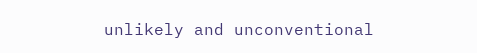unlikely and unconventional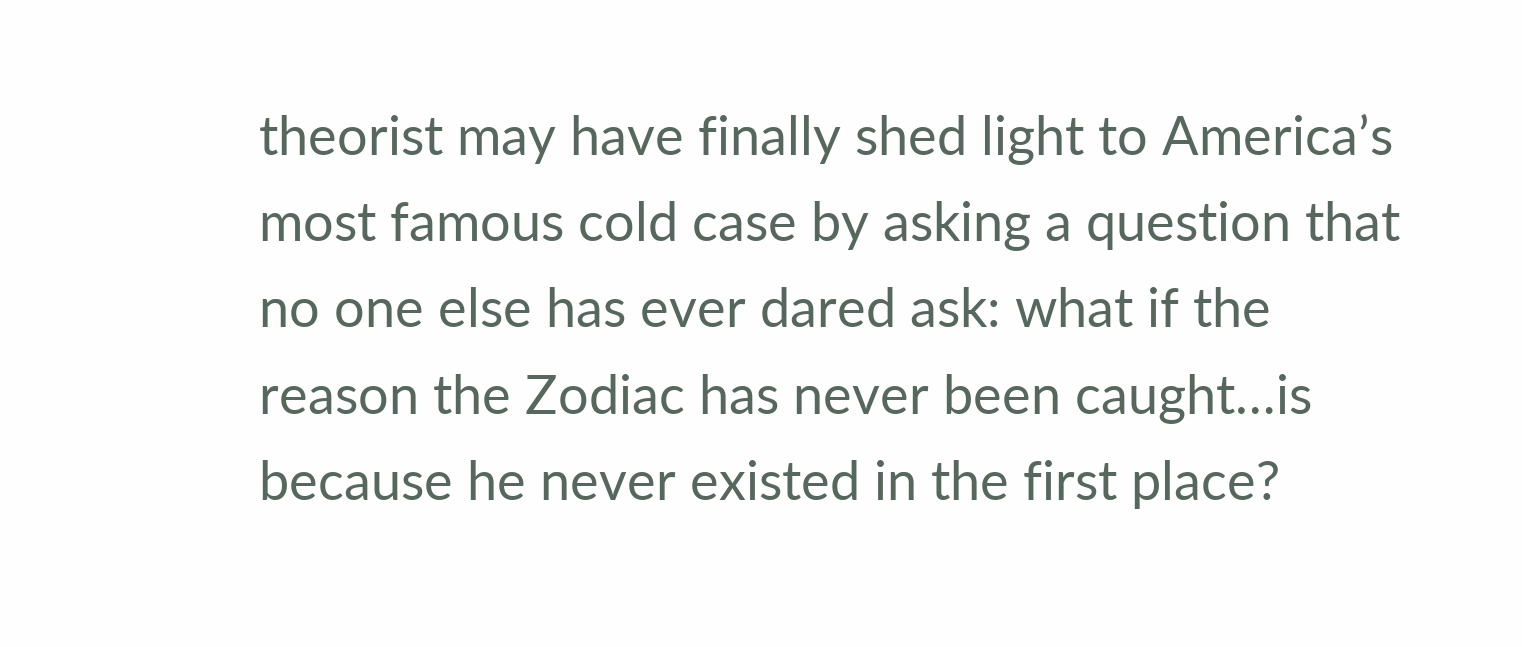theorist may have finally shed light to America’s most famous cold case by asking a question that no one else has ever dared ask: what if the reason the Zodiac has never been caught…is because he never existed in the first place?